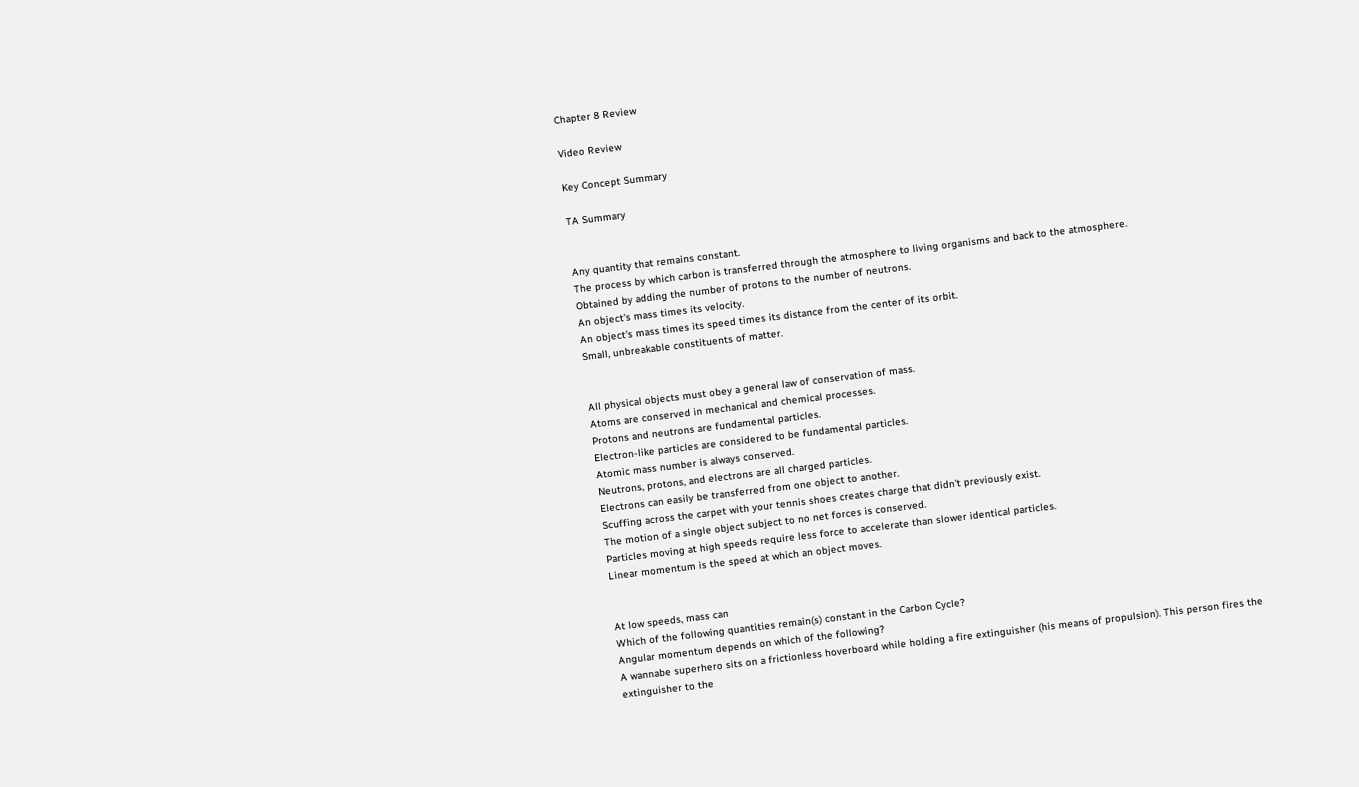Chapter 8 Review

Video Review

Key Concept Summary

TA Summary


Any quantity that remains constant.
The process by which carbon is transferred through the atmosphere to living organisms and back to the atmosphere.
Obtained by adding the number of protons to the number of neutrons.
An object's mass times its velocity.
An object's mass times its speed times its distance from the center of its orbit.
Small, unbreakable constituents of matter.


All physical objects must obey a general law of conservation of mass.
Atoms are conserved in mechanical and chemical processes.
Protons and neutrons are fundamental particles.
Electron-like particles are considered to be fundamental particles.
Atomic mass number is always conserved.
Neutrons, protons, and electrons are all charged particles.
Electrons can easily be transferred from one object to another.
Scuffing across the carpet with your tennis shoes creates charge that didn't previously exist.
The motion of a single object subject to no net forces is conserved.
Particles moving at high speeds require less force to accelerate than slower identical particles.
Linear momentum is the speed at which an object moves.


At low speeds, mass can
Which of the following quantities remain(s) constant in the Carbon Cycle?
Angular momentum depends on which of the following?
A wannabe superhero sits on a frictionless hoverboard while holding a fire extinguisher (his means of propulsion). This person fires the extinguisher to the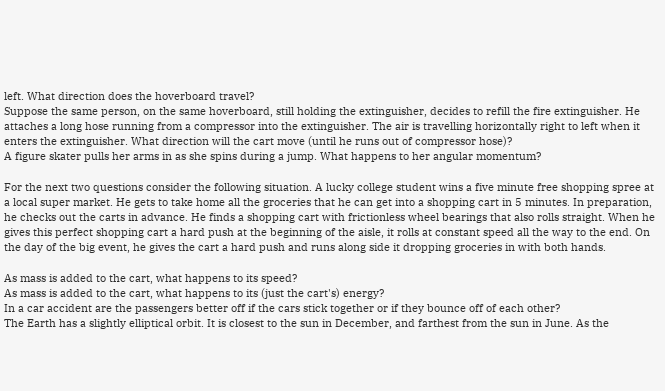left. What direction does the hoverboard travel?
Suppose the same person, on the same hoverboard, still holding the extinguisher, decides to refill the fire extinguisher. He attaches a long hose running from a compressor into the extinguisher. The air is travelling horizontally right to left when it enters the extinguisher. What direction will the cart move (until he runs out of compressor hose)?
A figure skater pulls her arms in as she spins during a jump. What happens to her angular momentum?

For the next two questions consider the following situation. A lucky college student wins a five minute free shopping spree at a local super market. He gets to take home all the groceries that he can get into a shopping cart in 5 minutes. In preparation, he checks out the carts in advance. He finds a shopping cart with frictionless wheel bearings that also rolls straight. When he gives this perfect shopping cart a hard push at the beginning of the aisle, it rolls at constant speed all the way to the end. On the day of the big event, he gives the cart a hard push and runs along side it dropping groceries in with both hands.

As mass is added to the cart, what happens to its speed?
As mass is added to the cart, what happens to its (just the cart's) energy?
In a car accident are the passengers better off if the cars stick together or if they bounce off of each other?
The Earth has a slightly elliptical orbit. It is closest to the sun in December, and farthest from the sun in June. As the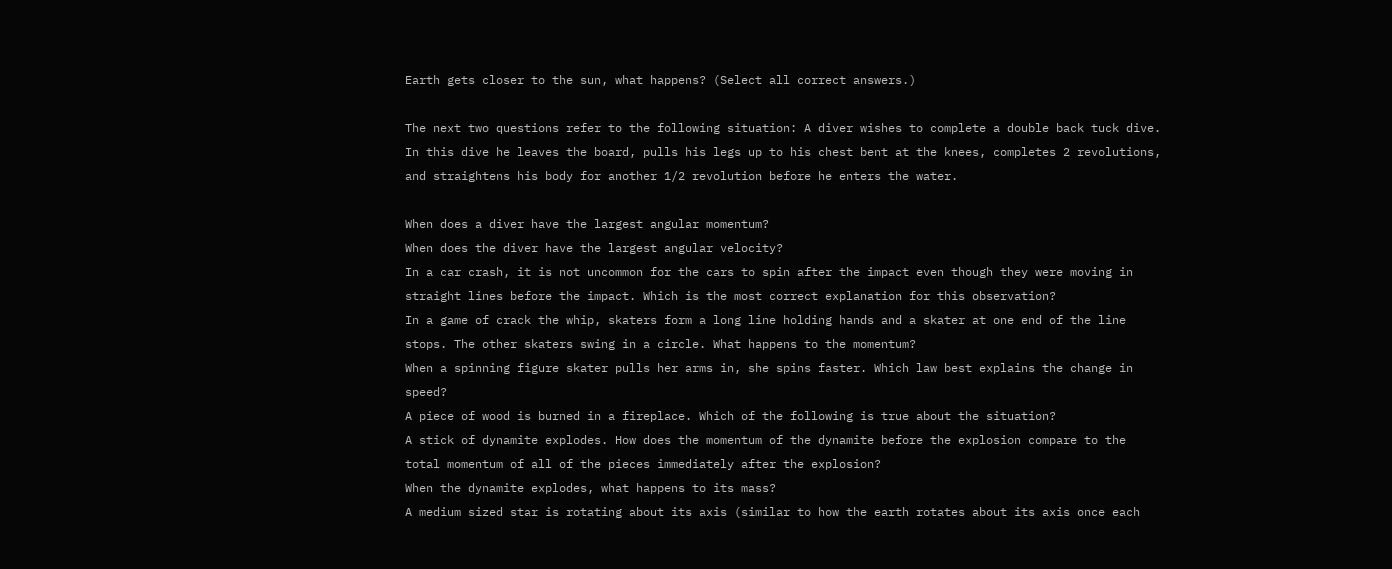Earth gets closer to the sun, what happens? (Select all correct answers.)

The next two questions refer to the following situation: A diver wishes to complete a double back tuck dive. In this dive he leaves the board, pulls his legs up to his chest bent at the knees, completes 2 revolutions, and straightens his body for another 1/2 revolution before he enters the water.

When does a diver have the largest angular momentum?
When does the diver have the largest angular velocity?
In a car crash, it is not uncommon for the cars to spin after the impact even though they were moving in straight lines before the impact. Which is the most correct explanation for this observation?
In a game of crack the whip, skaters form a long line holding hands and a skater at one end of the line stops. The other skaters swing in a circle. What happens to the momentum?
When a spinning figure skater pulls her arms in, she spins faster. Which law best explains the change in speed?
A piece of wood is burned in a fireplace. Which of the following is true about the situation?
A stick of dynamite explodes. How does the momentum of the dynamite before the explosion compare to the total momentum of all of the pieces immediately after the explosion?
When the dynamite explodes, what happens to its mass?
A medium sized star is rotating about its axis (similar to how the earth rotates about its axis once each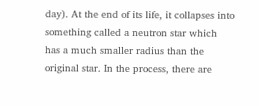day). At the end of its life, it collapses into something called a neutron star which has a much smaller radius than the original star. In the process, there are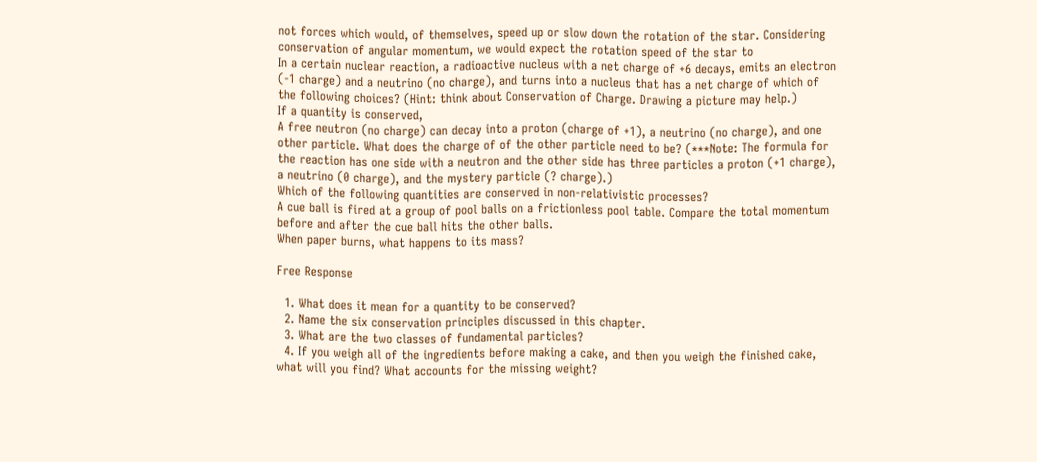not forces which would, of themselves, speed up or slow down the rotation of the star. Considering conservation of angular momentum, we would expect the rotation speed of the star to
In a certain nuclear reaction, a radioactive nucleus with a net charge of +6 decays, emits an electron (-1 charge) and a neutrino (no charge), and turns into a nucleus that has a net charge of which of the following choices? (Hint: think about Conservation of Charge. Drawing a picture may help.)
If a quantity is conserved,
A free neutron (no charge) can decay into a proton (charge of +1), a neutrino (no charge), and one other particle. What does the charge of of the other particle need to be? (***Note: The formula for the reaction has one side with a neutron and the other side has three particles a proton (+1 charge), a neutrino (0 charge), and the mystery particle (? charge).)
Which of the following quantities are conserved in non-relativistic processes?
A cue ball is fired at a group of pool balls on a frictionless pool table. Compare the total momentum before and after the cue ball hits the other balls.
When paper burns, what happens to its mass?

Free Response

  1. What does it mean for a quantity to be conserved?
  2. Name the six conservation principles discussed in this chapter.
  3. What are the two classes of fundamental particles?
  4. If you weigh all of the ingredients before making a cake, and then you weigh the finished cake, what will you find? What accounts for the missing weight?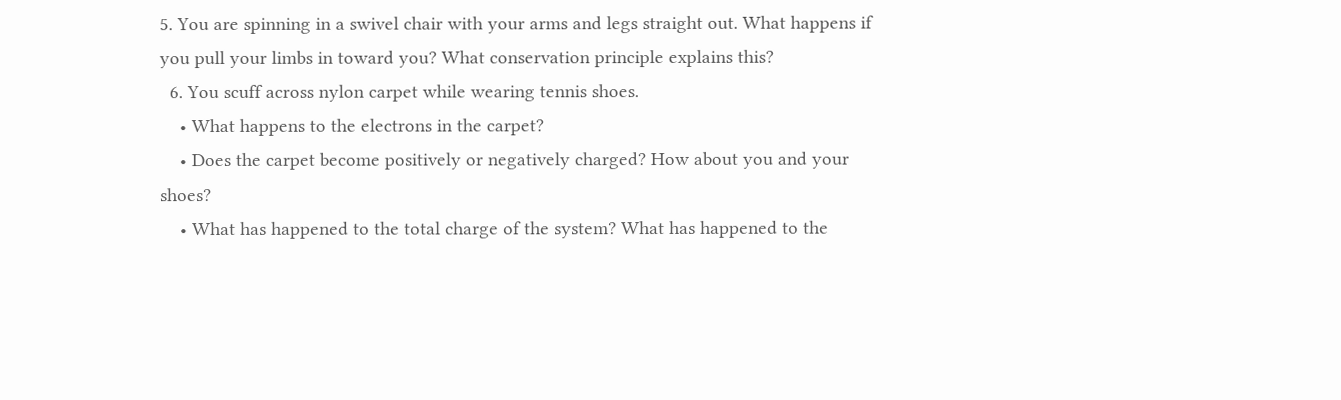5. You are spinning in a swivel chair with your arms and legs straight out. What happens if you pull your limbs in toward you? What conservation principle explains this?
  6. You scuff across nylon carpet while wearing tennis shoes.
    • What happens to the electrons in the carpet?
    • Does the carpet become positively or negatively charged? How about you and your shoes?
    • What has happened to the total charge of the system? What has happened to the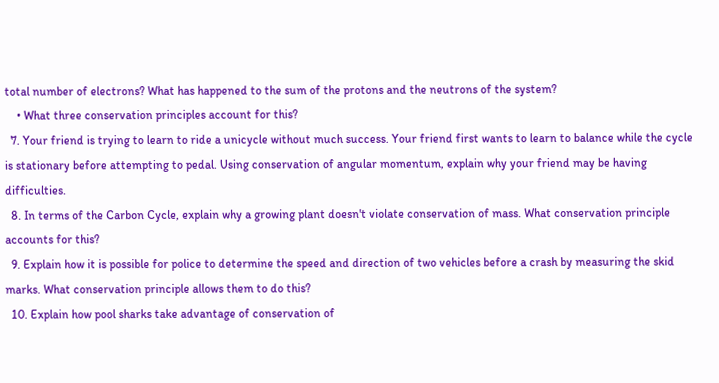total number of electrons? What has happened to the sum of the protons and the neutrons of the system?
    • What three conservation principles account for this?
  7. Your friend is trying to learn to ride a unicycle without much success. Your friend first wants to learn to balance while the cycle is stationary before attempting to pedal. Using conservation of angular momentum, explain why your friend may be having difficulties.
  8. In terms of the Carbon Cycle, explain why a growing plant doesn't violate conservation of mass. What conservation principle accounts for this?
  9. Explain how it is possible for police to determine the speed and direction of two vehicles before a crash by measuring the skid marks. What conservation principle allows them to do this?
  10. Explain how pool sharks take advantage of conservation of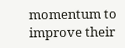momentum to improve their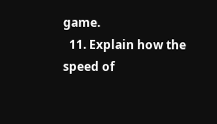game.
  11. Explain how the speed of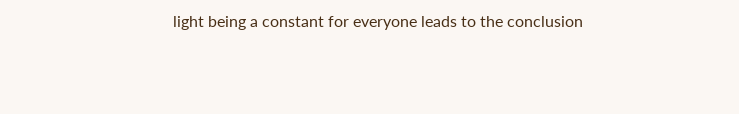light being a constant for everyone leads to the conclusion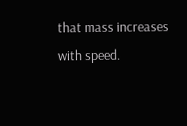that mass increases with speed.